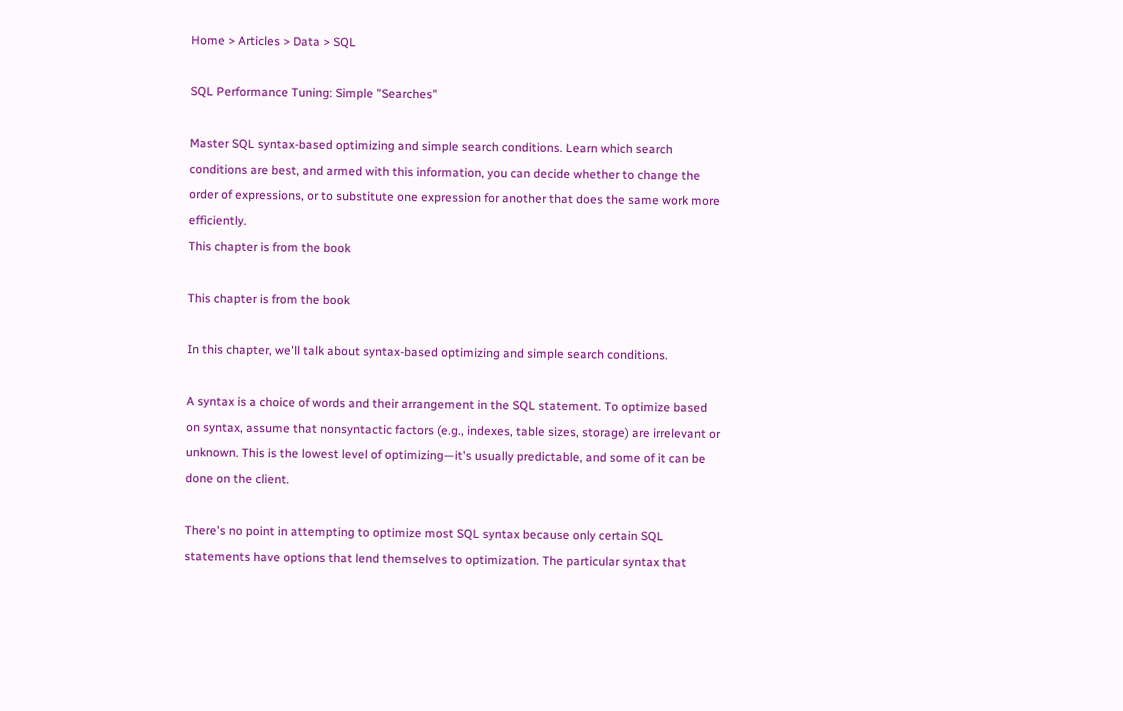Home > Articles > Data > SQL

SQL Performance Tuning: Simple "Searches"

Master SQL syntax-based optimizing and simple search conditions. Learn which search conditions are best, and armed with this information, you can decide whether to change the order of expressions, or to substitute one expression for another that does the same work more efficiently.
This chapter is from the book

This chapter is from the book

In this chapter, we'll talk about syntax-based optimizing and simple search conditions.

A syntax is a choice of words and their arrangement in the SQL statement. To optimize based on syntax, assume that nonsyntactic factors (e.g., indexes, table sizes, storage) are irrelevant or unknown. This is the lowest level of optimizing—it's usually predictable, and some of it can be done on the client.

There's no point in attempting to optimize most SQL syntax because only certain SQL statements have options that lend themselves to optimization. The particular syntax that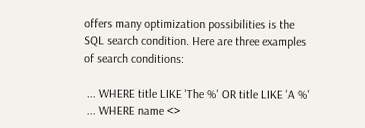offers many optimization possibilities is the SQL search condition. Here are three examples of search conditions:

 ... WHERE title LIKE 'The %' OR title LIKE 'A %'
 ... WHERE name <>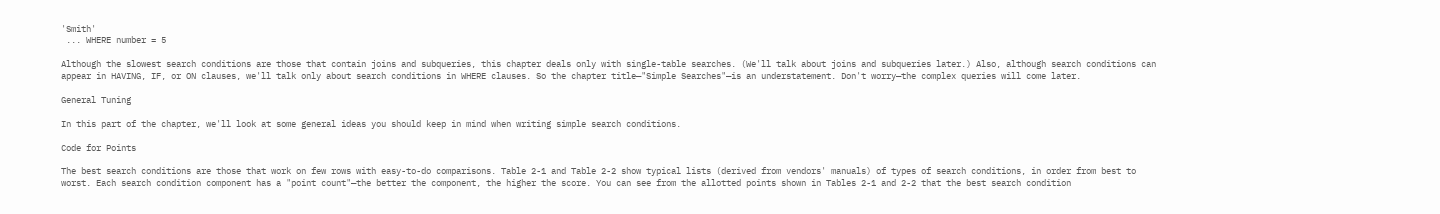'Smith'
 ... WHERE number = 5

Although the slowest search conditions are those that contain joins and subqueries, this chapter deals only with single-table searches. (We'll talk about joins and subqueries later.) Also, although search conditions can appear in HAVING, IF, or ON clauses, we'll talk only about search conditions in WHERE clauses. So the chapter title—"Simple Searches"—is an understatement. Don't worry—the complex queries will come later.

General Tuning

In this part of the chapter, we'll look at some general ideas you should keep in mind when writing simple search conditions.

Code for Points

The best search conditions are those that work on few rows with easy-to-do comparisons. Table 2-1 and Table 2-2 show typical lists (derived from vendors' manuals) of types of search conditions, in order from best to worst. Each search condition component has a "point count"—the better the component, the higher the score. You can see from the allotted points shown in Tables 2-1 and 2-2 that the best search condition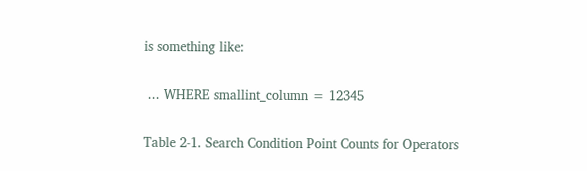is something like:

 ... WHERE smallint_column = 12345

Table 2-1. Search Condition Point Counts for Operators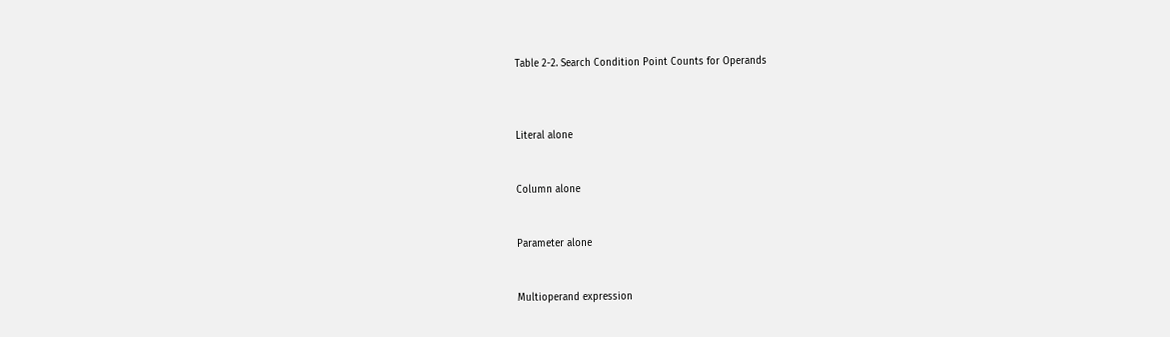Table 2-2. Search Condition Point Counts for Operands



Literal alone


Column alone


Parameter alone


Multioperand expression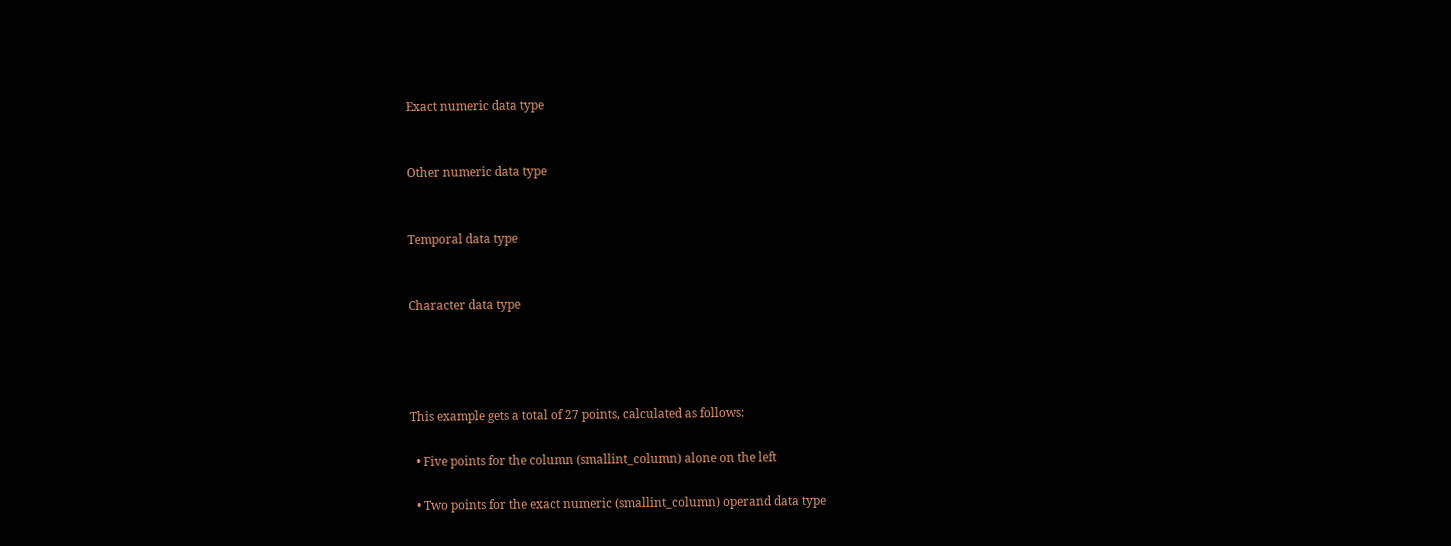Exact numeric data type


Other numeric data type


Temporal data type


Character data type




This example gets a total of 27 points, calculated as follows:

  • Five points for the column (smallint_column) alone on the left

  • Two points for the exact numeric (smallint_column) operand data type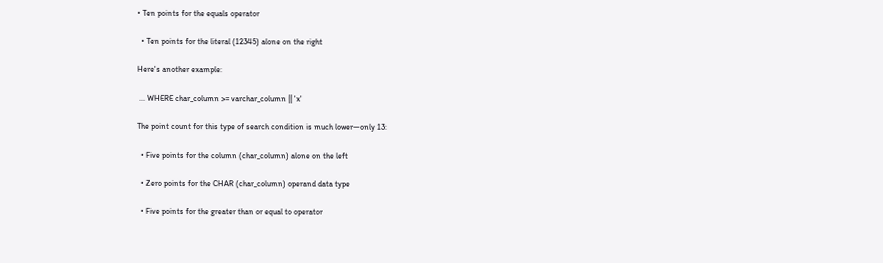• Ten points for the equals operator

  • Ten points for the literal (12345) alone on the right

Here's another example:

 ... WHERE char_column >= varchar_column || 'x'

The point count for this type of search condition is much lower—only 13:

  • Five points for the column (char_column) alone on the left

  • Zero points for the CHAR (char_column) operand data type

  • Five points for the greater than or equal to operator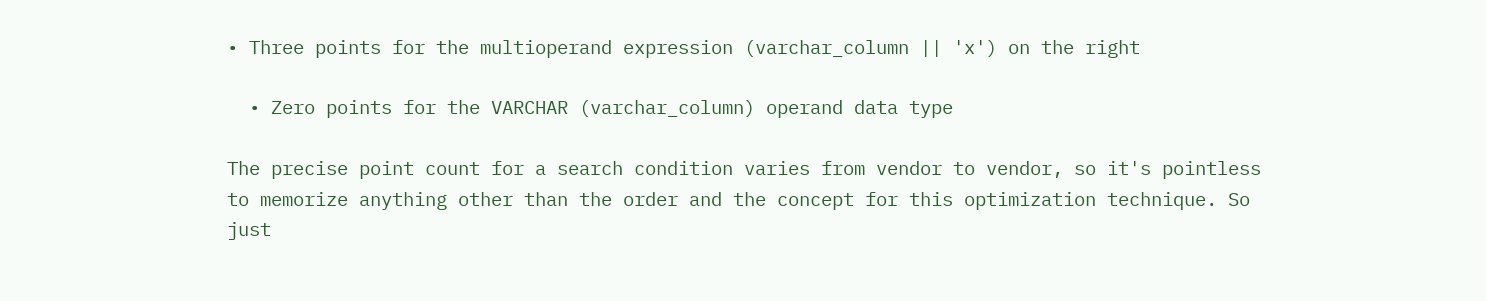• Three points for the multioperand expression (varchar_column || 'x') on the right

  • Zero points for the VARCHAR (varchar_column) operand data type

The precise point count for a search condition varies from vendor to vendor, so it's pointless to memorize anything other than the order and the concept for this optimization technique. So just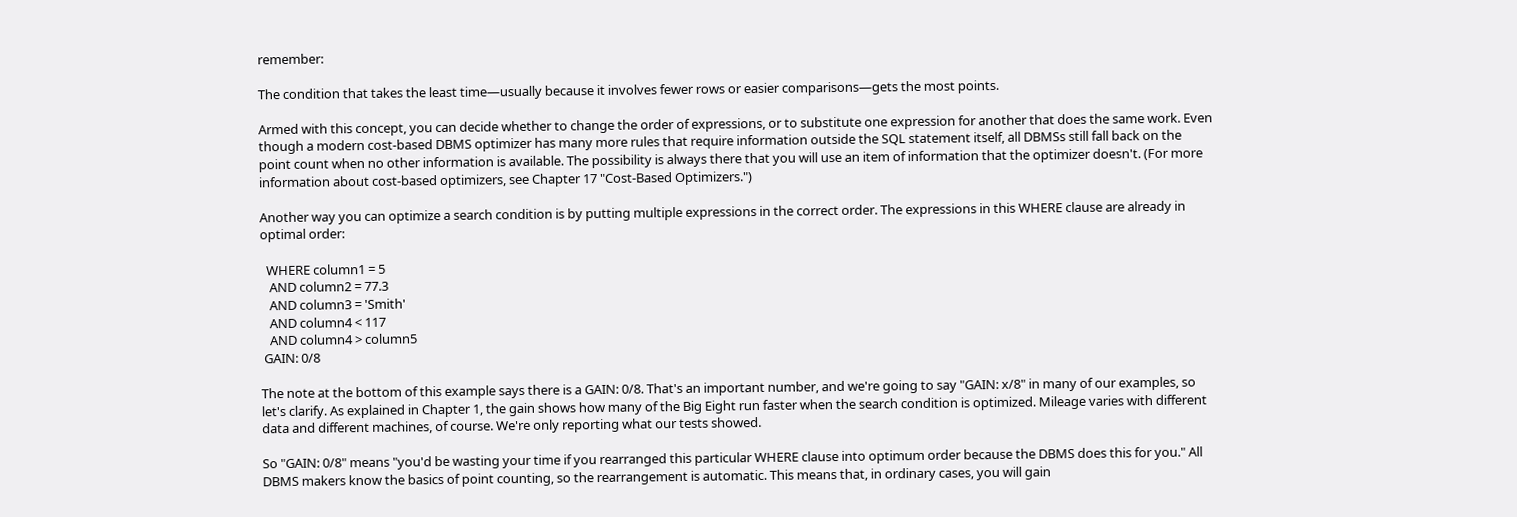remember:

The condition that takes the least time—usually because it involves fewer rows or easier comparisons—gets the most points.

Armed with this concept, you can decide whether to change the order of expressions, or to substitute one expression for another that does the same work. Even though a modern cost-based DBMS optimizer has many more rules that require information outside the SQL statement itself, all DBMSs still fall back on the point count when no other information is available. The possibility is always there that you will use an item of information that the optimizer doesn't. (For more information about cost-based optimizers, see Chapter 17 "Cost-Based Optimizers.")

Another way you can optimize a search condition is by putting multiple expressions in the correct order. The expressions in this WHERE clause are already in optimal order:

  WHERE column1 = 5
   AND column2 = 77.3
   AND column3 = 'Smith'
   AND column4 < 117
   AND column4 > column5
 GAIN: 0/8

The note at the bottom of this example says there is a GAIN: 0/8. That's an important number, and we're going to say "GAIN: x/8" in many of our examples, so let's clarify. As explained in Chapter 1, the gain shows how many of the Big Eight run faster when the search condition is optimized. Mileage varies with different data and different machines, of course. We're only reporting what our tests showed.

So "GAIN: 0/8" means "you'd be wasting your time if you rearranged this particular WHERE clause into optimum order because the DBMS does this for you." All DBMS makers know the basics of point counting, so the rearrangement is automatic. This means that, in ordinary cases, you will gain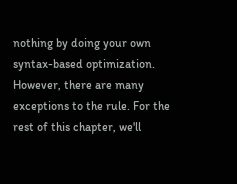nothing by doing your own syntax-based optimization. However, there are many exceptions to the rule. For the rest of this chapter, we'll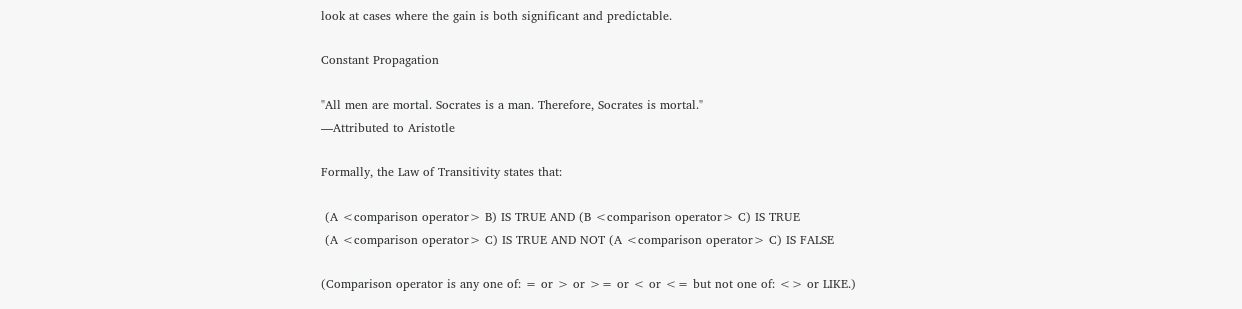look at cases where the gain is both significant and predictable.

Constant Propagation

"All men are mortal. Socrates is a man. Therefore, Socrates is mortal."
—Attributed to Aristotle

Formally, the Law of Transitivity states that:

 (A <comparison operator> B) IS TRUE AND (B <comparison operator> C) IS TRUE
 (A <comparison operator> C) IS TRUE AND NOT (A <comparison operator> C) IS FALSE

(Comparison operator is any one of: = or > or >= or < or <= but not one of: <> or LIKE.)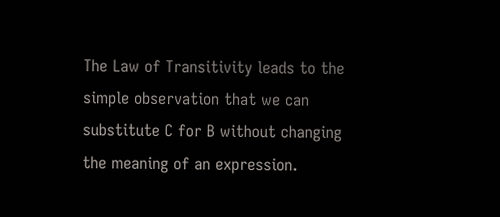The Law of Transitivity leads to the simple observation that we can substitute C for B without changing the meaning of an expression.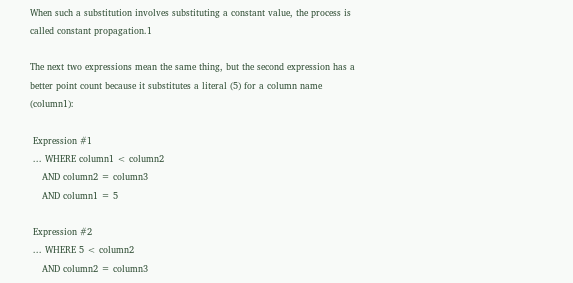When such a substitution involves substituting a constant value, the process is called constant propagation.1

The next two expressions mean the same thing, but the second expression has a better point count because it substitutes a literal (5) for a column name (column1):

 Expression #1
 ... WHERE column1 < column2
    AND column2 = column3
    AND column1 = 5

 Expression #2
 ... WHERE 5 < column2
    AND column2 = column3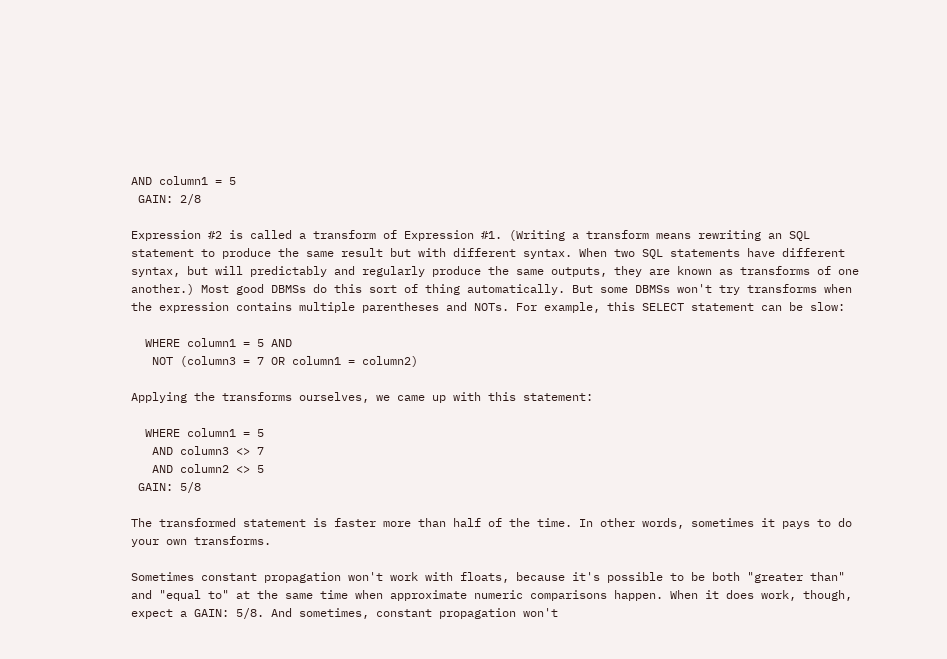AND column1 = 5
 GAIN: 2/8

Expression #2 is called a transform of Expression #1. (Writing a transform means rewriting an SQL statement to produce the same result but with different syntax. When two SQL statements have different syntax, but will predictably and regularly produce the same outputs, they are known as transforms of one another.) Most good DBMSs do this sort of thing automatically. But some DBMSs won't try transforms when the expression contains multiple parentheses and NOTs. For example, this SELECT statement can be slow:

  WHERE column1 = 5 AND
   NOT (column3 = 7 OR column1 = column2)

Applying the transforms ourselves, we came up with this statement:

  WHERE column1 = 5
   AND column3 <> 7
   AND column2 <> 5
 GAIN: 5/8

The transformed statement is faster more than half of the time. In other words, sometimes it pays to do your own transforms.

Sometimes constant propagation won't work with floats, because it's possible to be both "greater than" and "equal to" at the same time when approximate numeric comparisons happen. When it does work, though, expect a GAIN: 5/8. And sometimes, constant propagation won't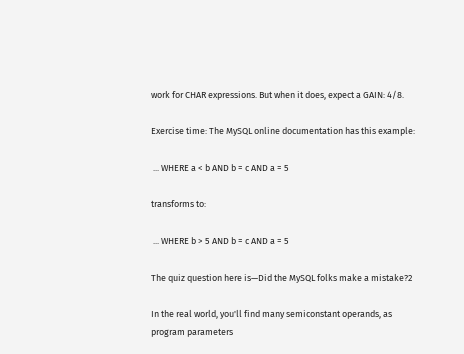work for CHAR expressions. But when it does, expect a GAIN: 4/8.

Exercise time: The MySQL online documentation has this example:

 ... WHERE a < b AND b = c AND a = 5

transforms to:

 ... WHERE b > 5 AND b = c AND a = 5

The quiz question here is—Did the MySQL folks make a mistake?2

In the real world, you'll find many semiconstant operands, as program parameters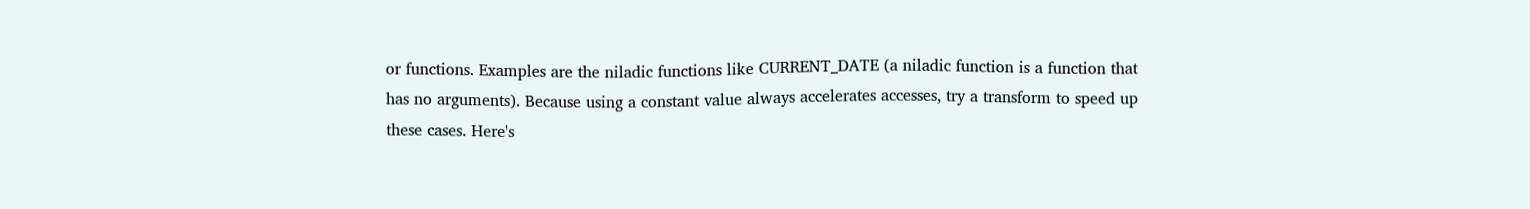or functions. Examples are the niladic functions like CURRENT_DATE (a niladic function is a function that has no arguments). Because using a constant value always accelerates accesses, try a transform to speed up these cases. Here's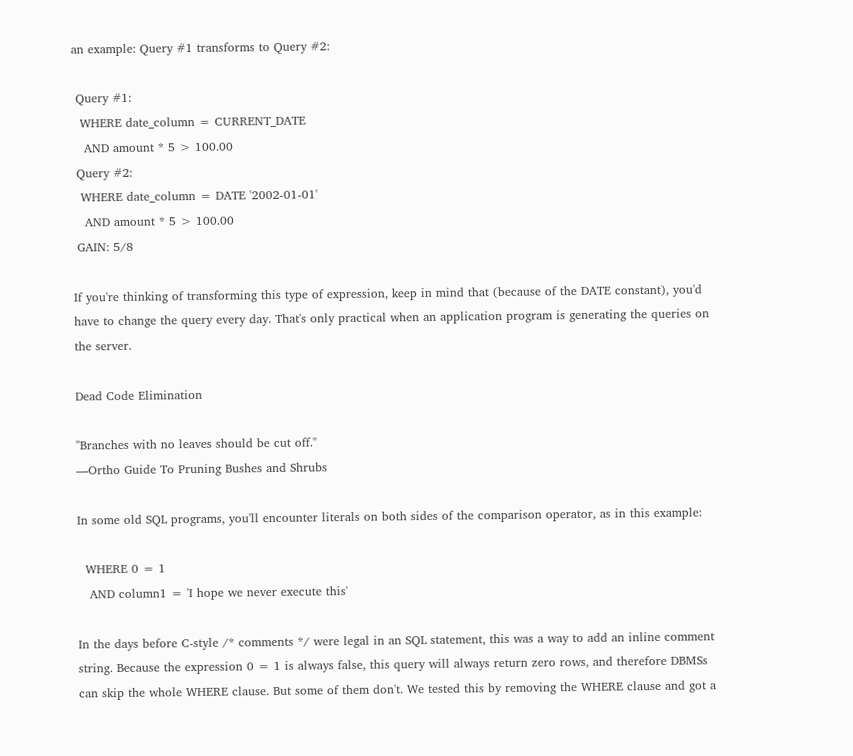an example: Query #1 transforms to Query #2:

 Query #1:
  WHERE date_column = CURRENT_DATE
   AND amount * 5 > 100.00
 Query #2:
  WHERE date_column = DATE '2002-01-01'
   AND amount * 5 > 100.00
 GAIN: 5/8

If you're thinking of transforming this type of expression, keep in mind that (because of the DATE constant), you'd have to change the query every day. That's only practical when an application program is generating the queries on the server.

Dead Code Elimination

"Branches with no leaves should be cut off."
—Ortho Guide To Pruning Bushes and Shrubs

In some old SQL programs, you'll encounter literals on both sides of the comparison operator, as in this example:

  WHERE 0 = 1
   AND column1 = 'I hope we never execute this'

In the days before C-style /* comments */ were legal in an SQL statement, this was a way to add an inline comment string. Because the expression 0 = 1 is always false, this query will always return zero rows, and therefore DBMSs can skip the whole WHERE clause. But some of them don't. We tested this by removing the WHERE clause and got a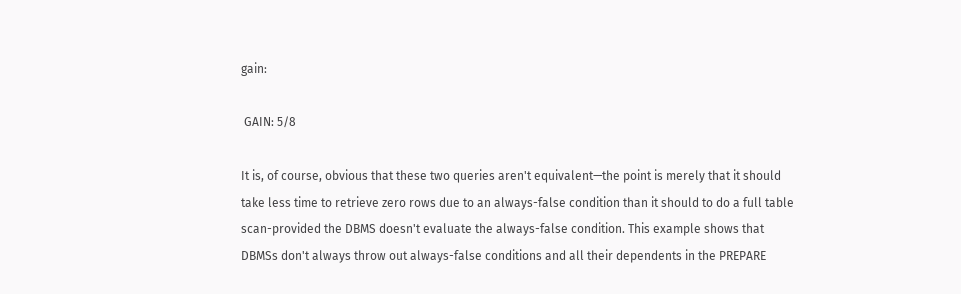gain:

 GAIN: 5/8

It is, of course, obvious that these two queries aren't equivalent—the point is merely that it should take less time to retrieve zero rows due to an always-false condition than it should to do a full table scan-provided the DBMS doesn't evaluate the always-false condition. This example shows that DBMSs don't always throw out always-false conditions and all their dependents in the PREPARE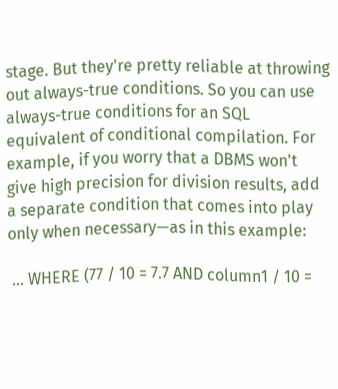stage. But they're pretty reliable at throwing out always-true conditions. So you can use always-true conditions for an SQL equivalent of conditional compilation. For example, if you worry that a DBMS won't give high precision for division results, add a separate condition that comes into play only when necessary—as in this example:

 ... WHERE (77 / 10 = 7.7 AND column1 / 10 =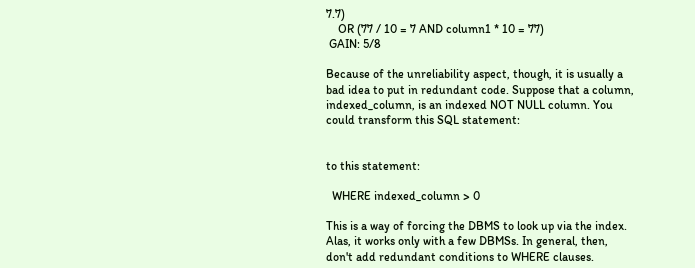7.7)
    OR (77 / 10 = 7 AND column1 * 10 = 77)
 GAIN: 5/8

Because of the unreliability aspect, though, it is usually a bad idea to put in redundant code. Suppose that a column, indexed_column, is an indexed NOT NULL column. You could transform this SQL statement:


to this statement:

  WHERE indexed_column > 0

This is a way of forcing the DBMS to look up via the index. Alas, it works only with a few DBMSs. In general, then, don't add redundant conditions to WHERE clauses.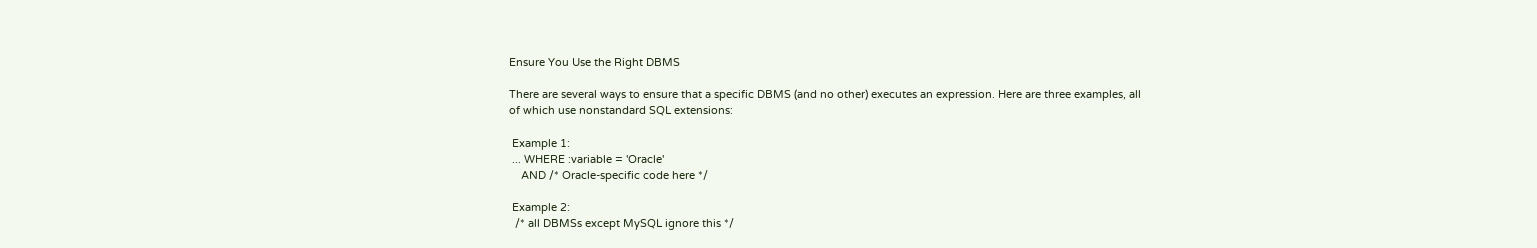Ensure You Use the Right DBMS

There are several ways to ensure that a specific DBMS (and no other) executes an expression. Here are three examples, all of which use nonstandard SQL extensions:

 Example 1:
 ... WHERE :variable = 'Oracle'
    AND /* Oracle-specific code here */

 Example 2:
  /* all DBMSs except MySQL ignore this */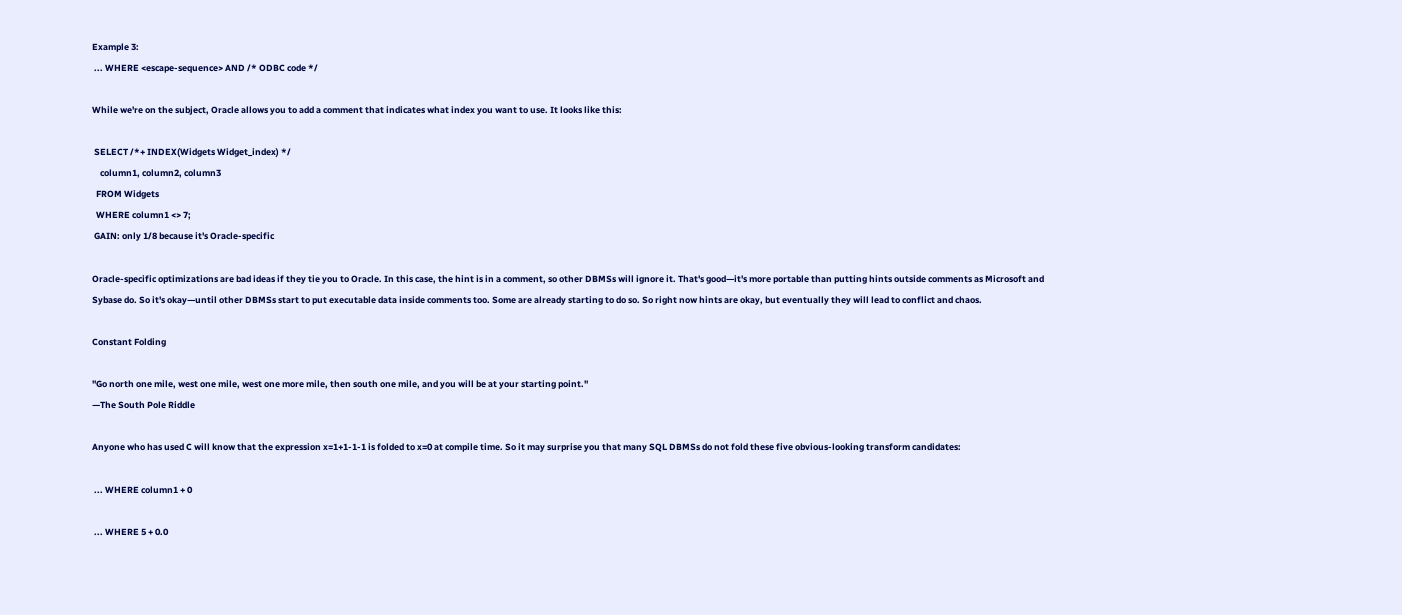Example 3:
 ... WHERE <escape-sequence> AND /* ODBC code */

While we're on the subject, Oracle allows you to add a comment that indicates what index you want to use. It looks like this:

 SELECT /*+ INDEX(Widgets Widget_index) */
    column1, column2, column3
  FROM Widgets
  WHERE column1 <> 7;
 GAIN: only 1/8 because it's Oracle-specific

Oracle-specific optimizations are bad ideas if they tie you to Oracle. In this case, the hint is in a comment, so other DBMSs will ignore it. That's good—it's more portable than putting hints outside comments as Microsoft and Sybase do. So it's okay—until other DBMSs start to put executable data inside comments too. Some are already starting to do so. So right now hints are okay, but eventually they will lead to conflict and chaos.

Constant Folding

"Go north one mile, west one mile, west one more mile, then south one mile, and you will be at your starting point."
—The South Pole Riddle

Anyone who has used C will know that the expression x=1+1-1-1 is folded to x=0 at compile time. So it may surprise you that many SQL DBMSs do not fold these five obvious-looking transform candidates:

 ... WHERE column1 + 0

 ... WHERE 5 + 0.0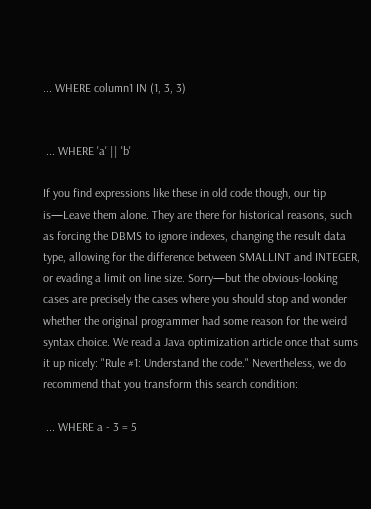... WHERE column1 IN (1, 3, 3)


 ... WHERE 'a' || 'b'

If you find expressions like these in old code though, our tip is—Leave them alone. They are there for historical reasons, such as forcing the DBMS to ignore indexes, changing the result data type, allowing for the difference between SMALLINT and INTEGER, or evading a limit on line size. Sorry—but the obvious-looking cases are precisely the cases where you should stop and wonder whether the original programmer had some reason for the weird syntax choice. We read a Java optimization article once that sums it up nicely: "Rule #1: Understand the code." Nevertheless, we do recommend that you transform this search condition:

 ... WHERE a - 3 = 5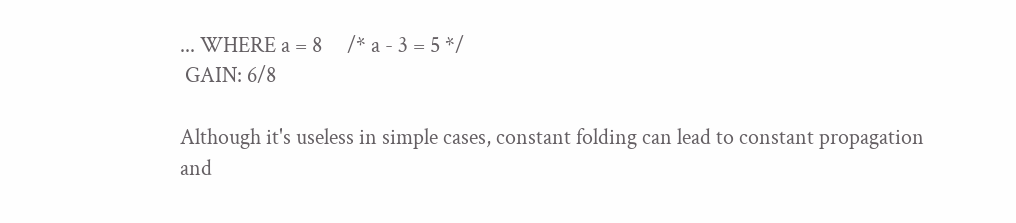... WHERE a = 8     /* a - 3 = 5 */
 GAIN: 6/8

Although it's useless in simple cases, constant folding can lead to constant propagation and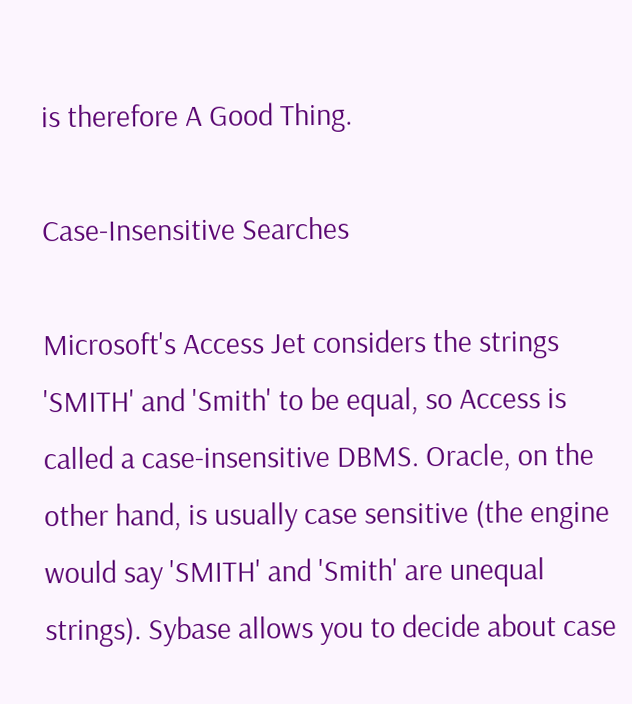is therefore A Good Thing.

Case-Insensitive Searches

Microsoft's Access Jet considers the strings 'SMITH' and 'Smith' to be equal, so Access is called a case-insensitive DBMS. Oracle, on the other hand, is usually case sensitive (the engine would say 'SMITH' and 'Smith' are unequal strings). Sybase allows you to decide about case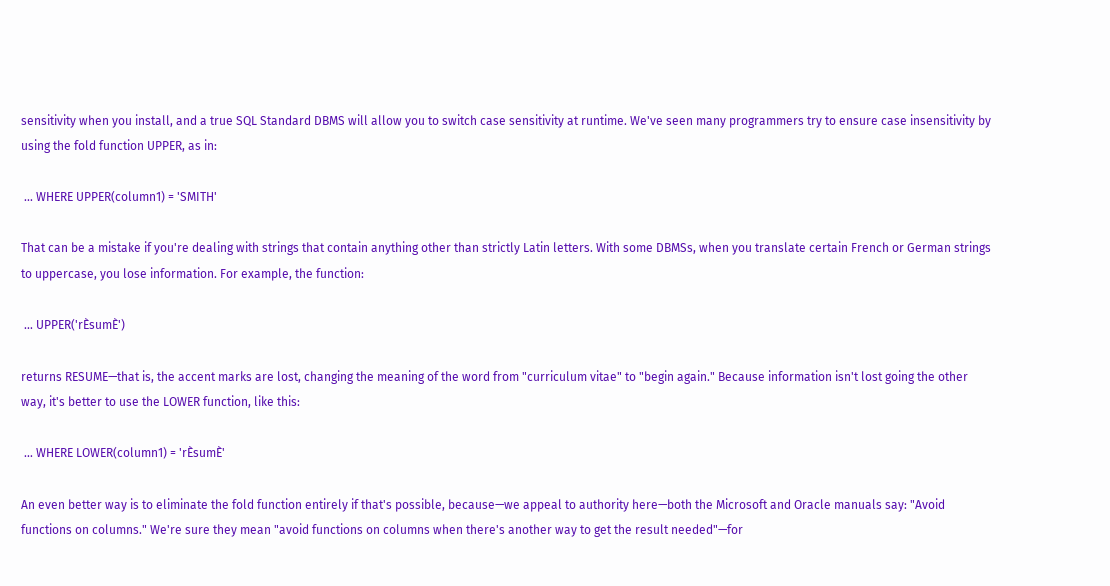sensitivity when you install, and a true SQL Standard DBMS will allow you to switch case sensitivity at runtime. We've seen many programmers try to ensure case insensitivity by using the fold function UPPER, as in:

 ... WHERE UPPER(column1) = 'SMITH'

That can be a mistake if you're dealing with strings that contain anything other than strictly Latin letters. With some DBMSs, when you translate certain French or German strings to uppercase, you lose information. For example, the function:

 ... UPPER('rÈsumÈ')

returns RESUME—that is, the accent marks are lost, changing the meaning of the word from "curriculum vitae" to "begin again." Because information isn't lost going the other way, it's better to use the LOWER function, like this:

 ... WHERE LOWER(column1) = 'rÈsumÈ'

An even better way is to eliminate the fold function entirely if that's possible, because—we appeal to authority here—both the Microsoft and Oracle manuals say: "Avoid functions on columns." We're sure they mean "avoid functions on columns when there's another way to get the result needed"—for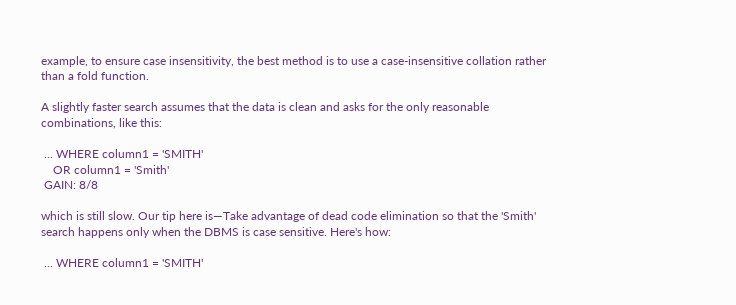example, to ensure case insensitivity, the best method is to use a case-insensitive collation rather than a fold function.

A slightly faster search assumes that the data is clean and asks for the only reasonable combinations, like this:

 ... WHERE column1 = 'SMITH'
    OR column1 = 'Smith'
 GAIN: 8/8

which is still slow. Our tip here is—Take advantage of dead code elimination so that the 'Smith' search happens only when the DBMS is case sensitive. Here's how:

 ... WHERE column1 = 'SMITH'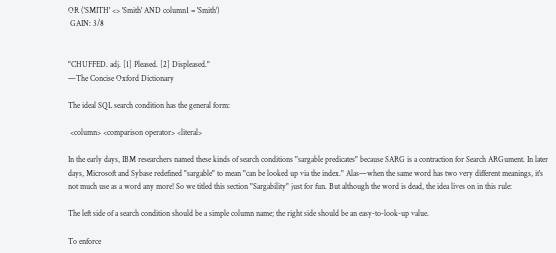OR ('SMITH' <> 'Smith' AND column1 = 'Smith')
 GAIN: 3/8


"CHUFFED. adj. [1] Pleased. [2] Displeased."
—The Concise Oxford Dictionary

The ideal SQL search condition has the general form:

 <column> <comparison operator> <literal>

In the early days, IBM researchers named these kinds of search conditions "sargable predicates" because SARG is a contraction for Search ARGument. In later days, Microsoft and Sybase redefined "sargable" to mean "can be looked up via the index." Alas—when the same word has two very different meanings, it's not much use as a word any more! So we titled this section "Sargability" just for fun. But although the word is dead, the idea lives on in this rule:

The left side of a search condition should be a simple column name; the right side should be an easy-to-look-up value.

To enforce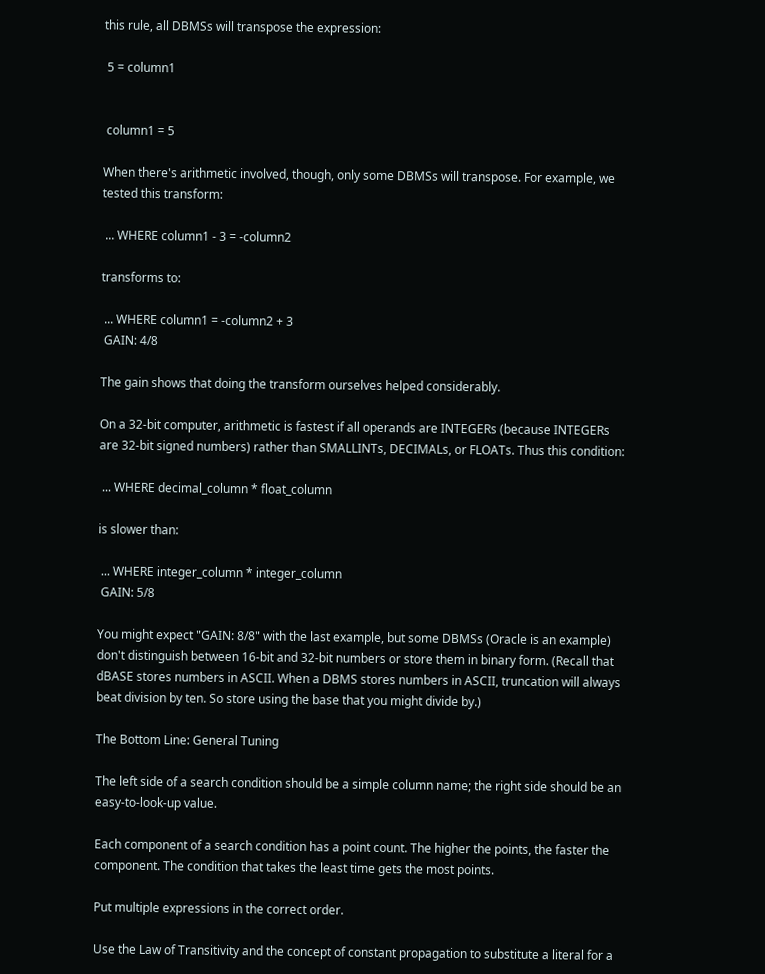this rule, all DBMSs will transpose the expression:

 5 = column1


 column1 = 5

When there's arithmetic involved, though, only some DBMSs will transpose. For example, we tested this transform:

 ... WHERE column1 - 3 = -column2

transforms to:

 ... WHERE column1 = -column2 + 3
 GAIN: 4/8

The gain shows that doing the transform ourselves helped considerably.

On a 32-bit computer, arithmetic is fastest if all operands are INTEGERs (because INTEGERs are 32-bit signed numbers) rather than SMALLINTs, DECIMALs, or FLOATs. Thus this condition:

 ... WHERE decimal_column * float_column

is slower than:

 ... WHERE integer_column * integer_column
 GAIN: 5/8

You might expect "GAIN: 8/8" with the last example, but some DBMSs (Oracle is an example) don't distinguish between 16-bit and 32-bit numbers or store them in binary form. (Recall that dBASE stores numbers in ASCII. When a DBMS stores numbers in ASCII, truncation will always beat division by ten. So store using the base that you might divide by.)

The Bottom Line: General Tuning

The left side of a search condition should be a simple column name; the right side should be an easy-to-look-up value.

Each component of a search condition has a point count. The higher the points, the faster the component. The condition that takes the least time gets the most points.

Put multiple expressions in the correct order.

Use the Law of Transitivity and the concept of constant propagation to substitute a literal for a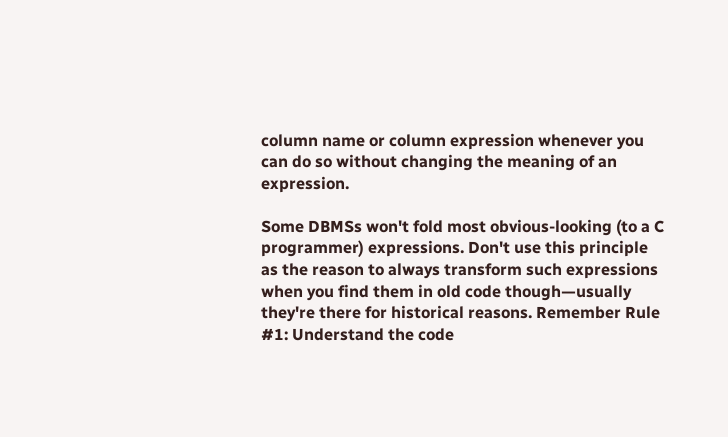column name or column expression whenever you can do so without changing the meaning of an expression.

Some DBMSs won't fold most obvious-looking (to a C programmer) expressions. Don't use this principle as the reason to always transform such expressions when you find them in old code though—usually they're there for historical reasons. Remember Rule #1: Understand the code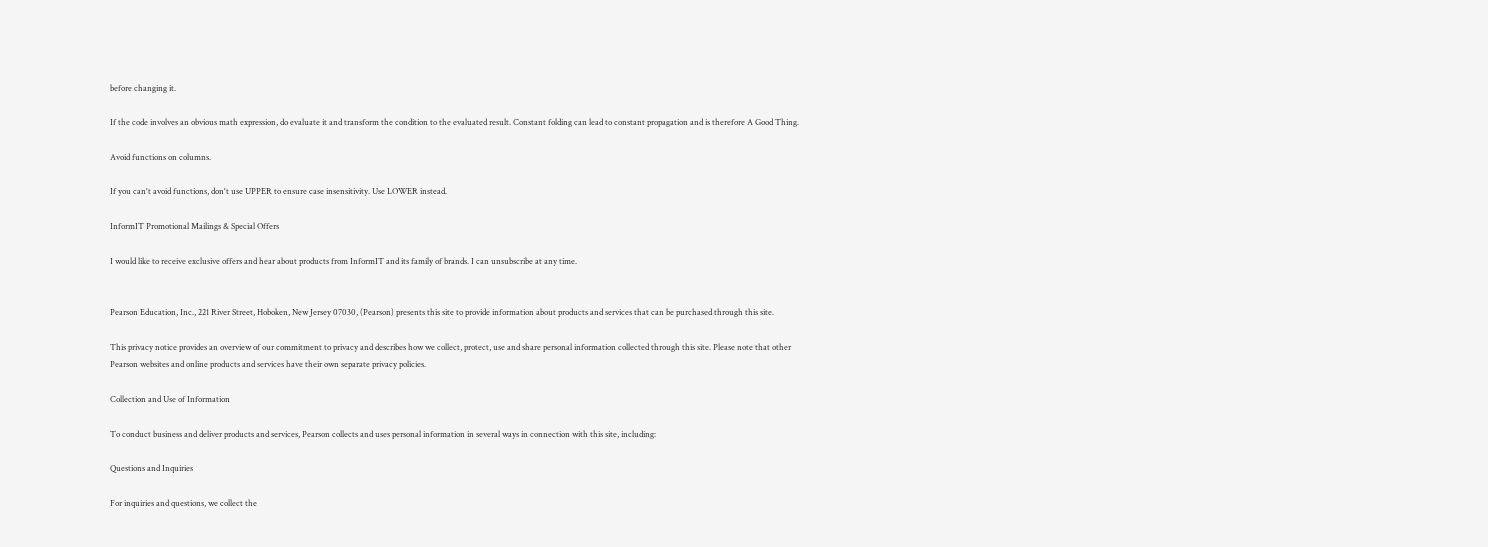before changing it.

If the code involves an obvious math expression, do evaluate it and transform the condition to the evaluated result. Constant folding can lead to constant propagation and is therefore A Good Thing.

Avoid functions on columns.

If you can't avoid functions, don't use UPPER to ensure case insensitivity. Use LOWER instead.

InformIT Promotional Mailings & Special Offers

I would like to receive exclusive offers and hear about products from InformIT and its family of brands. I can unsubscribe at any time.


Pearson Education, Inc., 221 River Street, Hoboken, New Jersey 07030, (Pearson) presents this site to provide information about products and services that can be purchased through this site.

This privacy notice provides an overview of our commitment to privacy and describes how we collect, protect, use and share personal information collected through this site. Please note that other Pearson websites and online products and services have their own separate privacy policies.

Collection and Use of Information

To conduct business and deliver products and services, Pearson collects and uses personal information in several ways in connection with this site, including:

Questions and Inquiries

For inquiries and questions, we collect the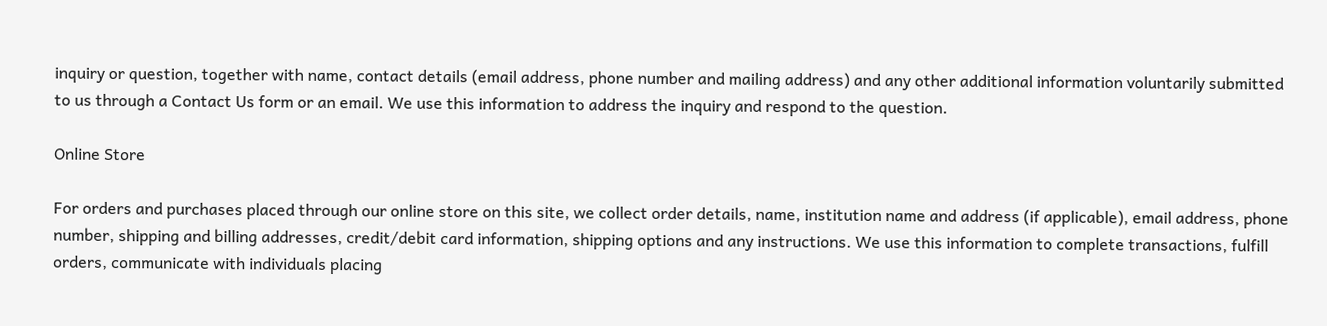inquiry or question, together with name, contact details (email address, phone number and mailing address) and any other additional information voluntarily submitted to us through a Contact Us form or an email. We use this information to address the inquiry and respond to the question.

Online Store

For orders and purchases placed through our online store on this site, we collect order details, name, institution name and address (if applicable), email address, phone number, shipping and billing addresses, credit/debit card information, shipping options and any instructions. We use this information to complete transactions, fulfill orders, communicate with individuals placing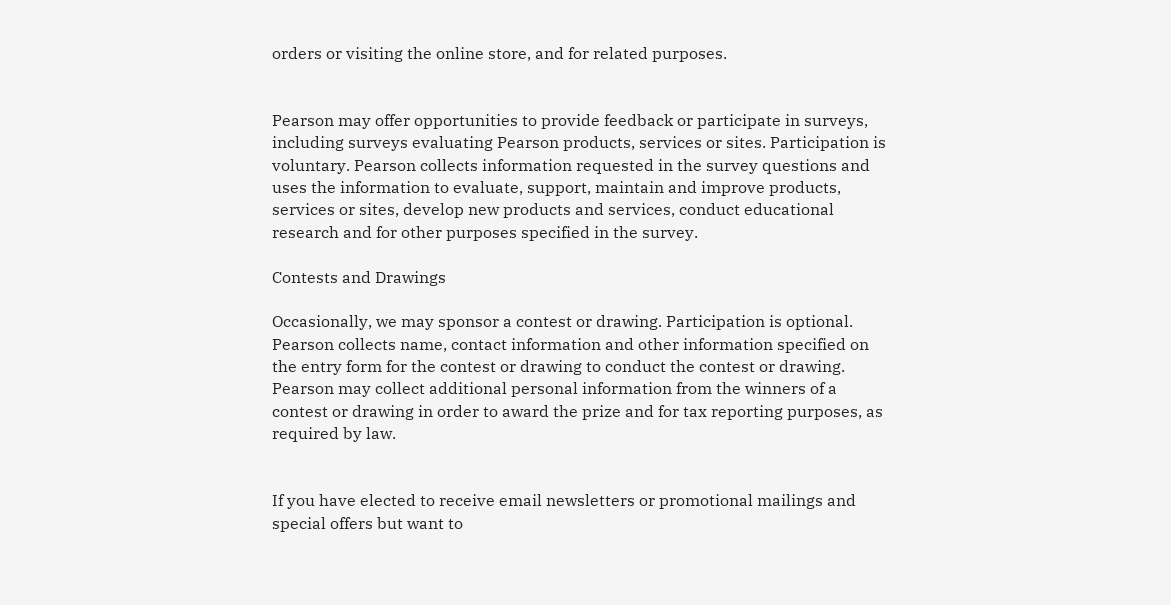orders or visiting the online store, and for related purposes.


Pearson may offer opportunities to provide feedback or participate in surveys, including surveys evaluating Pearson products, services or sites. Participation is voluntary. Pearson collects information requested in the survey questions and uses the information to evaluate, support, maintain and improve products, services or sites, develop new products and services, conduct educational research and for other purposes specified in the survey.

Contests and Drawings

Occasionally, we may sponsor a contest or drawing. Participation is optional. Pearson collects name, contact information and other information specified on the entry form for the contest or drawing to conduct the contest or drawing. Pearson may collect additional personal information from the winners of a contest or drawing in order to award the prize and for tax reporting purposes, as required by law.


If you have elected to receive email newsletters or promotional mailings and special offers but want to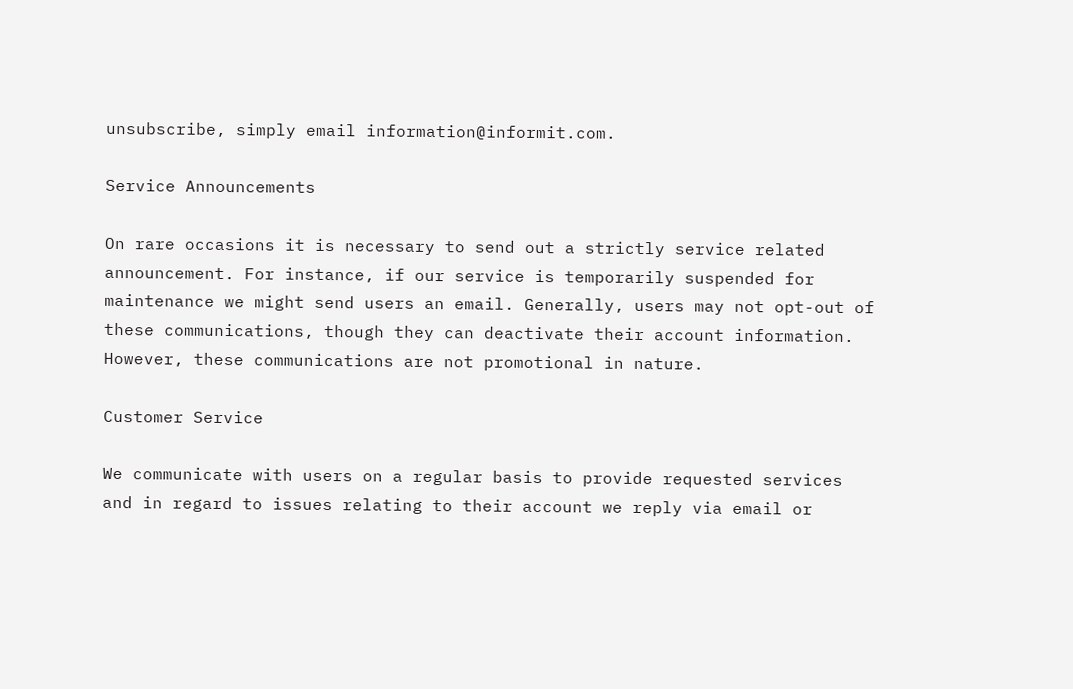unsubscribe, simply email information@informit.com.

Service Announcements

On rare occasions it is necessary to send out a strictly service related announcement. For instance, if our service is temporarily suspended for maintenance we might send users an email. Generally, users may not opt-out of these communications, though they can deactivate their account information. However, these communications are not promotional in nature.

Customer Service

We communicate with users on a regular basis to provide requested services and in regard to issues relating to their account we reply via email or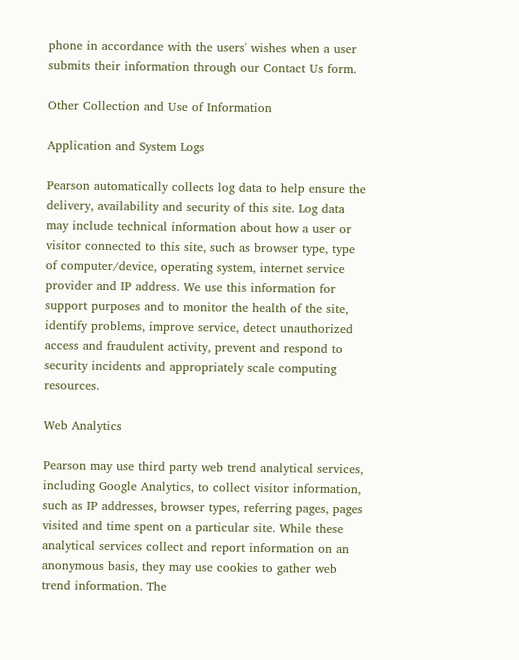phone in accordance with the users' wishes when a user submits their information through our Contact Us form.

Other Collection and Use of Information

Application and System Logs

Pearson automatically collects log data to help ensure the delivery, availability and security of this site. Log data may include technical information about how a user or visitor connected to this site, such as browser type, type of computer/device, operating system, internet service provider and IP address. We use this information for support purposes and to monitor the health of the site, identify problems, improve service, detect unauthorized access and fraudulent activity, prevent and respond to security incidents and appropriately scale computing resources.

Web Analytics

Pearson may use third party web trend analytical services, including Google Analytics, to collect visitor information, such as IP addresses, browser types, referring pages, pages visited and time spent on a particular site. While these analytical services collect and report information on an anonymous basis, they may use cookies to gather web trend information. The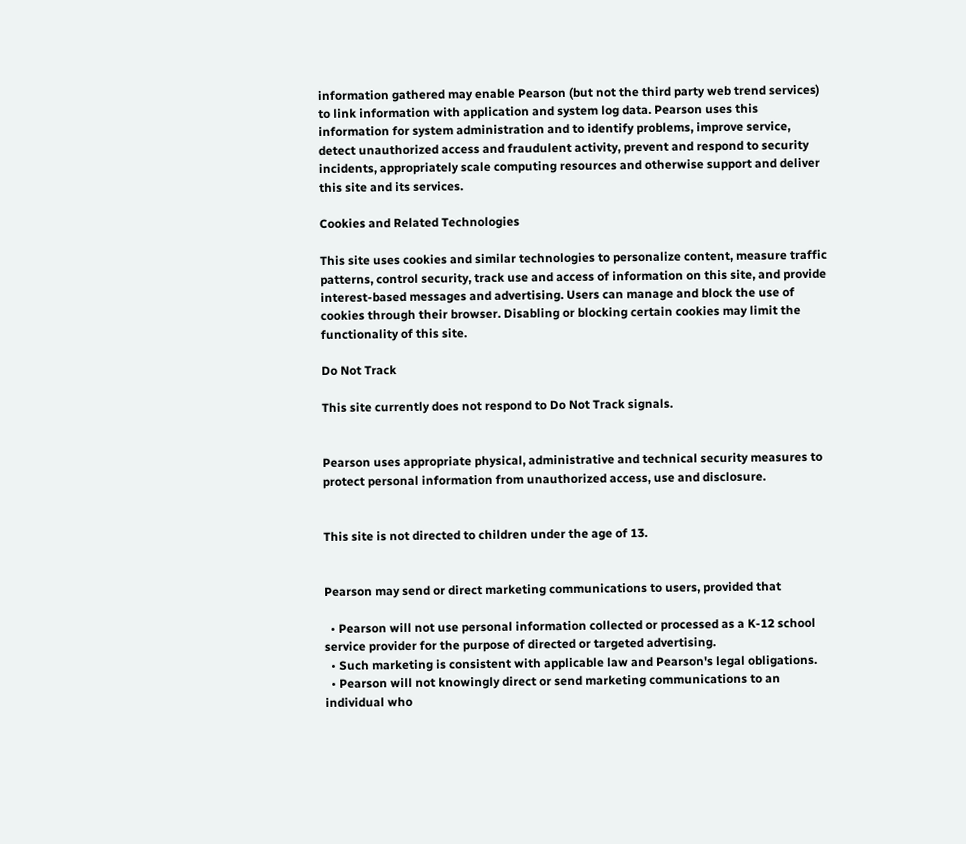information gathered may enable Pearson (but not the third party web trend services) to link information with application and system log data. Pearson uses this information for system administration and to identify problems, improve service, detect unauthorized access and fraudulent activity, prevent and respond to security incidents, appropriately scale computing resources and otherwise support and deliver this site and its services.

Cookies and Related Technologies

This site uses cookies and similar technologies to personalize content, measure traffic patterns, control security, track use and access of information on this site, and provide interest-based messages and advertising. Users can manage and block the use of cookies through their browser. Disabling or blocking certain cookies may limit the functionality of this site.

Do Not Track

This site currently does not respond to Do Not Track signals.


Pearson uses appropriate physical, administrative and technical security measures to protect personal information from unauthorized access, use and disclosure.


This site is not directed to children under the age of 13.


Pearson may send or direct marketing communications to users, provided that

  • Pearson will not use personal information collected or processed as a K-12 school service provider for the purpose of directed or targeted advertising.
  • Such marketing is consistent with applicable law and Pearson's legal obligations.
  • Pearson will not knowingly direct or send marketing communications to an individual who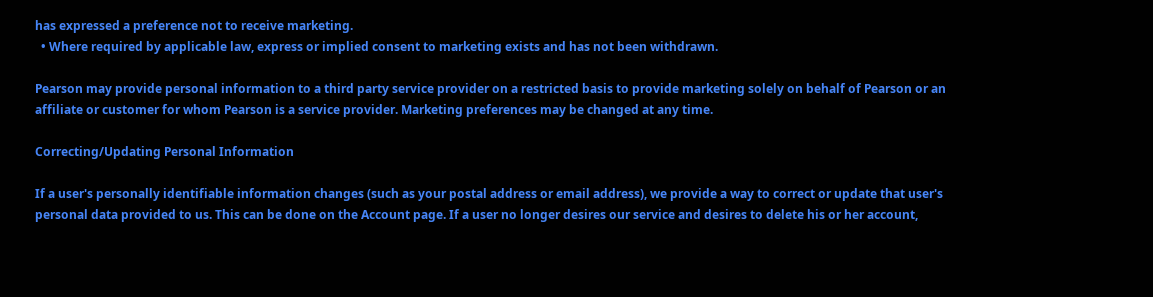has expressed a preference not to receive marketing.
  • Where required by applicable law, express or implied consent to marketing exists and has not been withdrawn.

Pearson may provide personal information to a third party service provider on a restricted basis to provide marketing solely on behalf of Pearson or an affiliate or customer for whom Pearson is a service provider. Marketing preferences may be changed at any time.

Correcting/Updating Personal Information

If a user's personally identifiable information changes (such as your postal address or email address), we provide a way to correct or update that user's personal data provided to us. This can be done on the Account page. If a user no longer desires our service and desires to delete his or her account,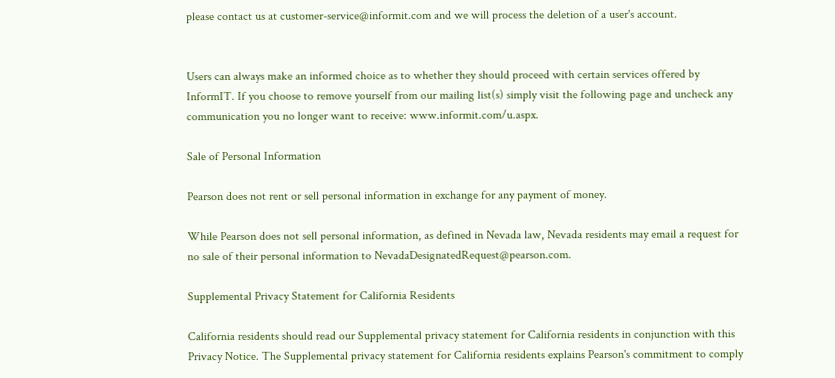please contact us at customer-service@informit.com and we will process the deletion of a user's account.


Users can always make an informed choice as to whether they should proceed with certain services offered by InformIT. If you choose to remove yourself from our mailing list(s) simply visit the following page and uncheck any communication you no longer want to receive: www.informit.com/u.aspx.

Sale of Personal Information

Pearson does not rent or sell personal information in exchange for any payment of money.

While Pearson does not sell personal information, as defined in Nevada law, Nevada residents may email a request for no sale of their personal information to NevadaDesignatedRequest@pearson.com.

Supplemental Privacy Statement for California Residents

California residents should read our Supplemental privacy statement for California residents in conjunction with this Privacy Notice. The Supplemental privacy statement for California residents explains Pearson's commitment to comply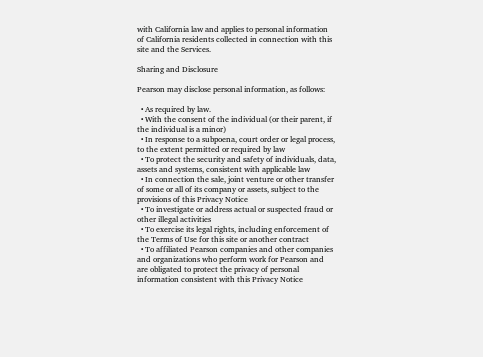with California law and applies to personal information of California residents collected in connection with this site and the Services.

Sharing and Disclosure

Pearson may disclose personal information, as follows:

  • As required by law.
  • With the consent of the individual (or their parent, if the individual is a minor)
  • In response to a subpoena, court order or legal process, to the extent permitted or required by law
  • To protect the security and safety of individuals, data, assets and systems, consistent with applicable law
  • In connection the sale, joint venture or other transfer of some or all of its company or assets, subject to the provisions of this Privacy Notice
  • To investigate or address actual or suspected fraud or other illegal activities
  • To exercise its legal rights, including enforcement of the Terms of Use for this site or another contract
  • To affiliated Pearson companies and other companies and organizations who perform work for Pearson and are obligated to protect the privacy of personal information consistent with this Privacy Notice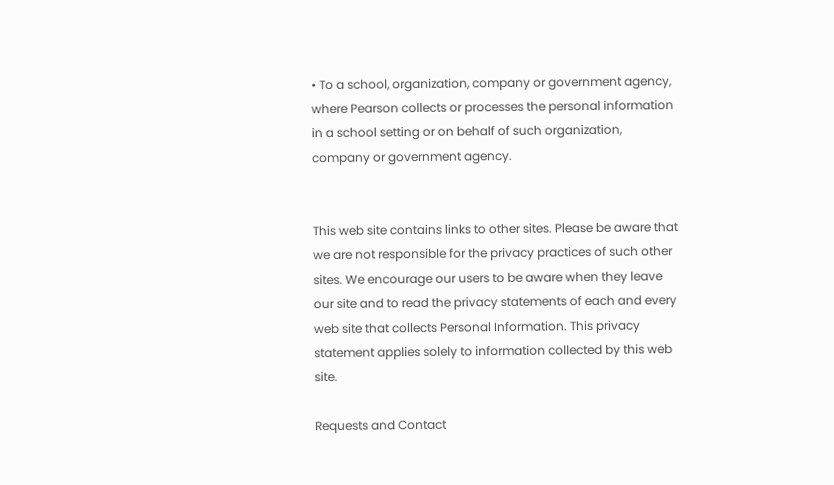• To a school, organization, company or government agency, where Pearson collects or processes the personal information in a school setting or on behalf of such organization, company or government agency.


This web site contains links to other sites. Please be aware that we are not responsible for the privacy practices of such other sites. We encourage our users to be aware when they leave our site and to read the privacy statements of each and every web site that collects Personal Information. This privacy statement applies solely to information collected by this web site.

Requests and Contact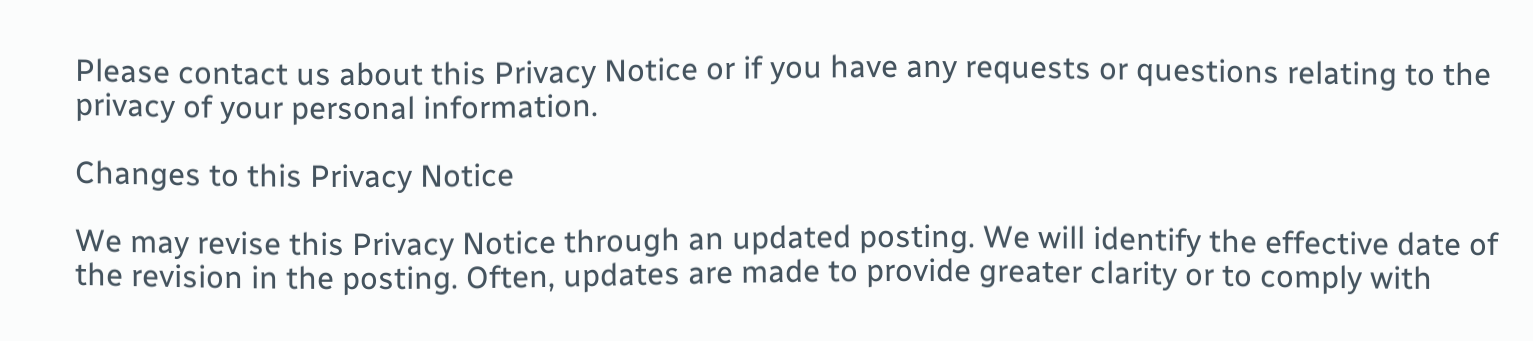Please contact us about this Privacy Notice or if you have any requests or questions relating to the privacy of your personal information.

Changes to this Privacy Notice

We may revise this Privacy Notice through an updated posting. We will identify the effective date of the revision in the posting. Often, updates are made to provide greater clarity or to comply with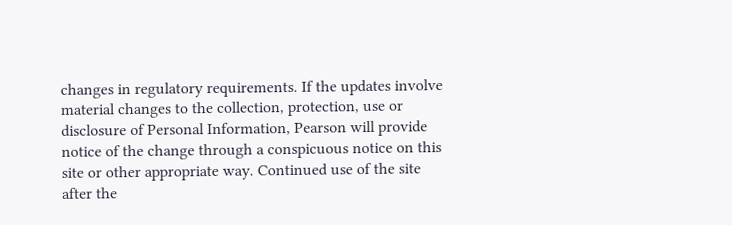changes in regulatory requirements. If the updates involve material changes to the collection, protection, use or disclosure of Personal Information, Pearson will provide notice of the change through a conspicuous notice on this site or other appropriate way. Continued use of the site after the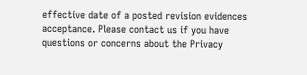effective date of a posted revision evidences acceptance. Please contact us if you have questions or concerns about the Privacy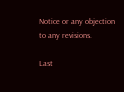Notice or any objection to any revisions.

Last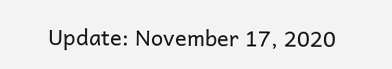Update: November 17, 2020